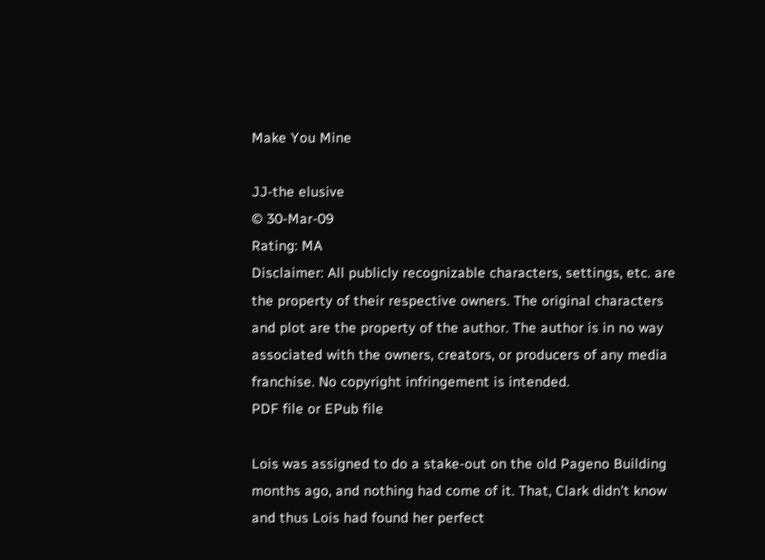Make You Mine

JJ-the elusive
© 30-Mar-09
Rating: MA
Disclaimer: All publicly recognizable characters, settings, etc. are the property of their respective owners. The original characters and plot are the property of the author. The author is in no way associated with the owners, creators, or producers of any media franchise. No copyright infringement is intended.
PDF file or EPub file

Lois was assigned to do a stake-out on the old Pageno Building months ago, and nothing had come of it. That, Clark didn't know and thus Lois had found her perfect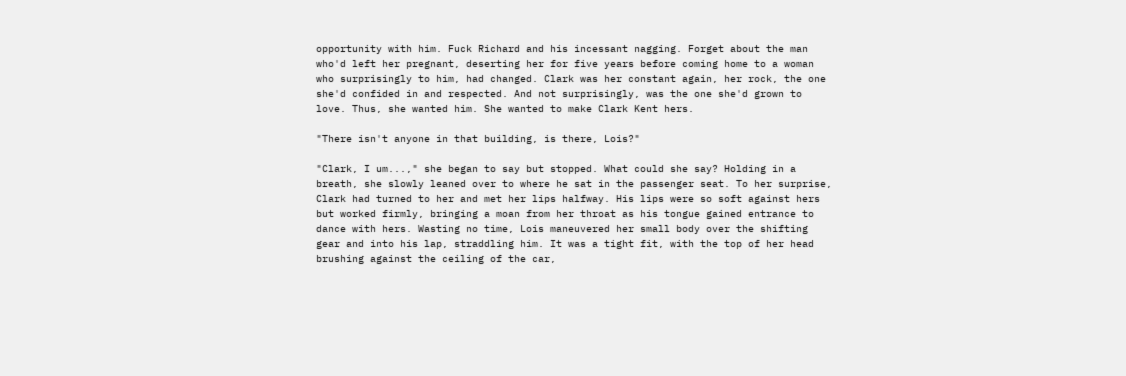opportunity with him. Fuck Richard and his incessant nagging. Forget about the man who'd left her pregnant, deserting her for five years before coming home to a woman who surprisingly to him, had changed. Clark was her constant again, her rock, the one she'd confided in and respected. And not surprisingly, was the one she'd grown to love. Thus, she wanted him. She wanted to make Clark Kent hers.

"There isn't anyone in that building, is there, Lois?"

"Clark, I um...," she began to say but stopped. What could she say? Holding in a breath, she slowly leaned over to where he sat in the passenger seat. To her surprise, Clark had turned to her and met her lips halfway. His lips were so soft against hers but worked firmly, bringing a moan from her throat as his tongue gained entrance to dance with hers. Wasting no time, Lois maneuvered her small body over the shifting gear and into his lap, straddling him. It was a tight fit, with the top of her head brushing against the ceiling of the car,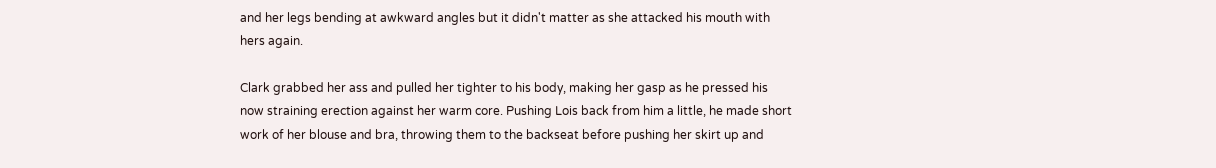and her legs bending at awkward angles but it didn't matter as she attacked his mouth with hers again.

Clark grabbed her ass and pulled her tighter to his body, making her gasp as he pressed his now straining erection against her warm core. Pushing Lois back from him a little, he made short work of her blouse and bra, throwing them to the backseat before pushing her skirt up and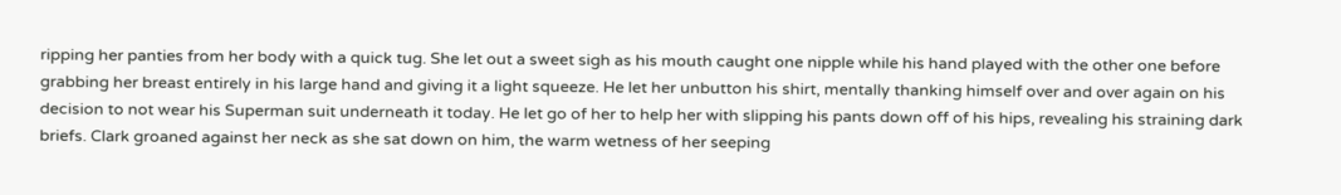ripping her panties from her body with a quick tug. She let out a sweet sigh as his mouth caught one nipple while his hand played with the other one before grabbing her breast entirely in his large hand and giving it a light squeeze. He let her unbutton his shirt, mentally thanking himself over and over again on his decision to not wear his Superman suit underneath it today. He let go of her to help her with slipping his pants down off of his hips, revealing his straining dark briefs. Clark groaned against her neck as she sat down on him, the warm wetness of her seeping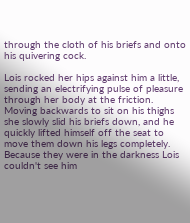through the cloth of his briefs and onto his quivering cock.

Lois rocked her hips against him a little, sending an electrifying pulse of pleasure through her body at the friction. Moving backwards to sit on his thighs she slowly slid his briefs down, and he quickly lifted himself off the seat to move them down his legs completely. Because they were in the darkness Lois couldn't see him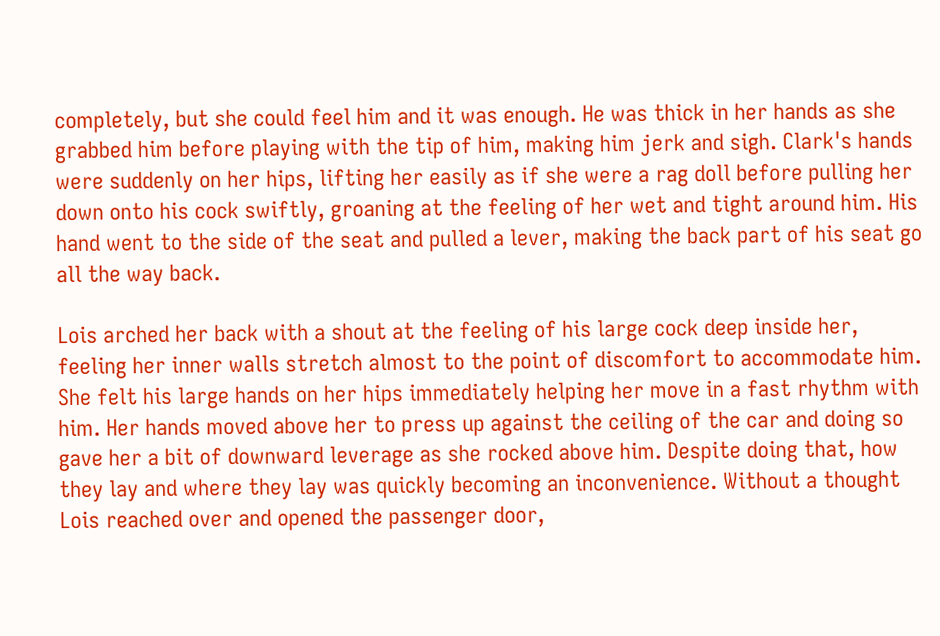completely, but she could feel him and it was enough. He was thick in her hands as she grabbed him before playing with the tip of him, making him jerk and sigh. Clark's hands were suddenly on her hips, lifting her easily as if she were a rag doll before pulling her down onto his cock swiftly, groaning at the feeling of her wet and tight around him. His hand went to the side of the seat and pulled a lever, making the back part of his seat go all the way back.

Lois arched her back with a shout at the feeling of his large cock deep inside her, feeling her inner walls stretch almost to the point of discomfort to accommodate him. She felt his large hands on her hips immediately helping her move in a fast rhythm with him. Her hands moved above her to press up against the ceiling of the car and doing so gave her a bit of downward leverage as she rocked above him. Despite doing that, how they lay and where they lay was quickly becoming an inconvenience. Without a thought Lois reached over and opened the passenger door,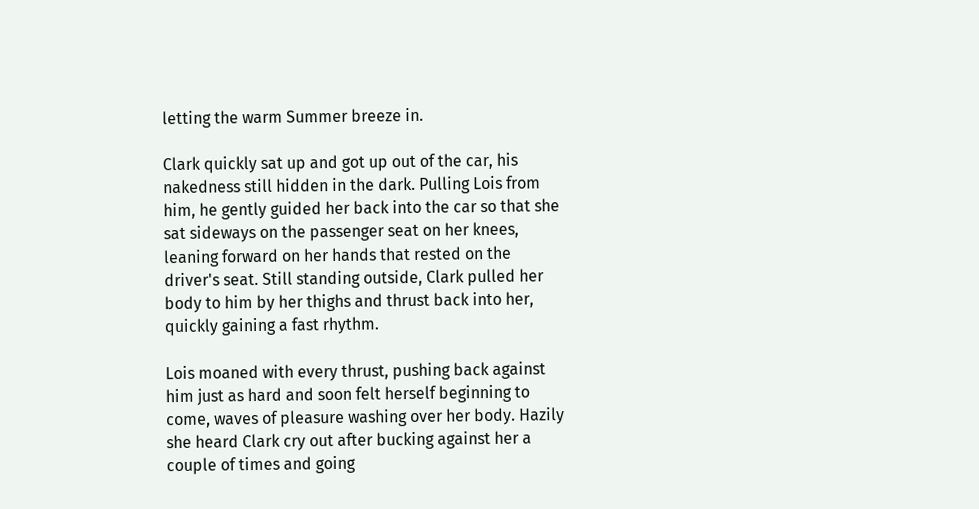letting the warm Summer breeze in.

Clark quickly sat up and got up out of the car, his nakedness still hidden in the dark. Pulling Lois from him, he gently guided her back into the car so that she sat sideways on the passenger seat on her knees, leaning forward on her hands that rested on the driver's seat. Still standing outside, Clark pulled her body to him by her thighs and thrust back into her, quickly gaining a fast rhythm.

Lois moaned with every thrust, pushing back against him just as hard and soon felt herself beginning to come, waves of pleasure washing over her body. Hazily she heard Clark cry out after bucking against her a couple of times and going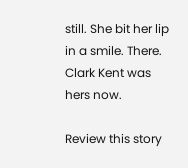still. She bit her lip in a smile. There. Clark Kent was hers now.

Review this story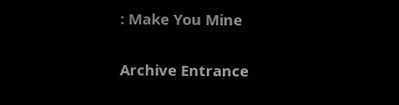: Make You Mine

Archive Entrance